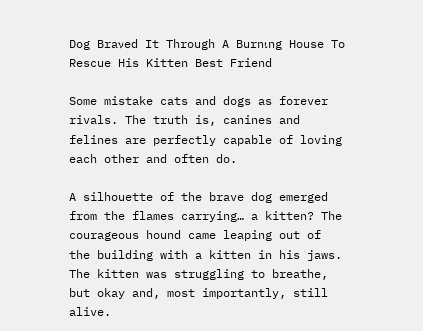Dog Braνed It Through A Burnιng House To Rescue His Kitten Best Friend

Some mistake cats and dogs as forever rivals. The truth is, canines and felines are perfectly capable of loving each other and often do.

A silhouette of the brave dog emerged from the flames carrying… a kitten? The courageous hound came leaping out of the building with a kitten in his jaws. The kitten was struggling to breathe, but okay and, most importantly, still alive.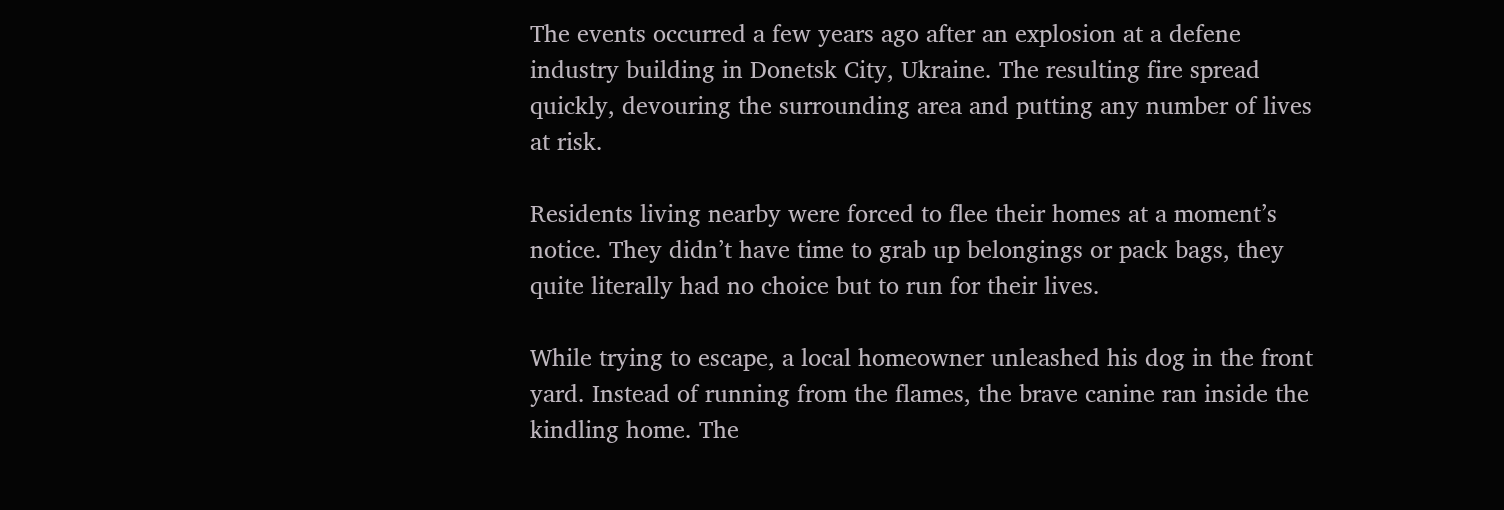The events occurred a few years ago after an explosion at a defene industry building in Donetsk City, Ukraine. The resulting fire spread quickly, devouring the surrounding area and putting any number of lives at risk.

Residents living nearby were forced to flee their homes at a moment’s notice. They didn’t have time to grab up belongings or pack bags, they quite literally had no choice but to run for their lives.

While trying to escape, a local homeowner unleashed his dog in the front yard. Instead of running from the flames, the brave canine ran inside the kindling home. The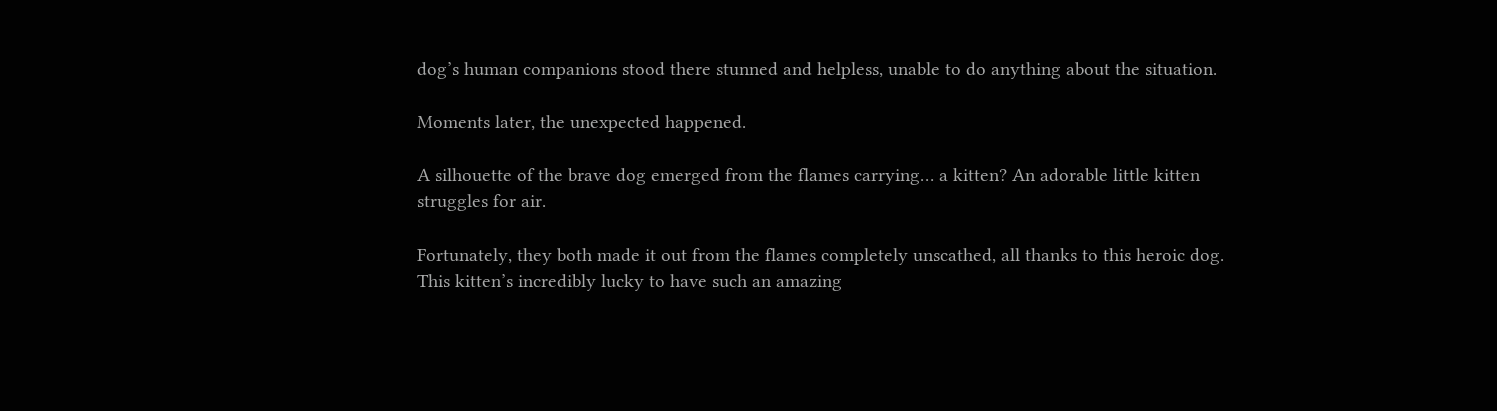dog’s human companions stood there stunned and helpless, unable to do anything about the situation.

Moments later, the unexpected happened.

A silhouette of the brave dog emerged from the flames carrying… a kitten? An adorable little kitten struggles for air.

Fortunately, they both made it out from the flames completely unscathed, all thanks to this heroic dog. This kitten’s incredibly lucky to have such an amazing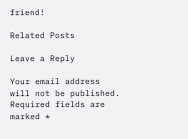friend!

Related Posts

Leave a Reply

Your email address will not be published. Required fields are marked *